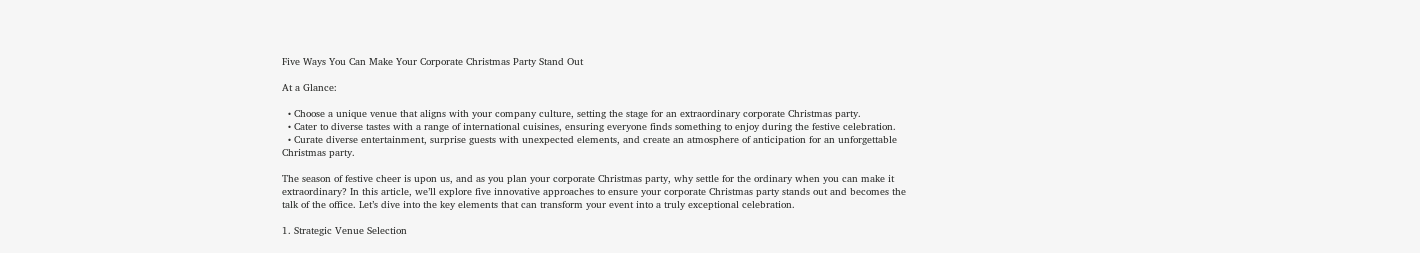Five Ways You Can Make Your Corporate Christmas Party Stand Out

At a Glance:

  • Choose a unique venue that aligns with your company culture, setting the stage for an extraordinary corporate Christmas party.
  • Cater to diverse tastes with a range of international cuisines, ensuring everyone finds something to enjoy during the festive celebration.
  • Curate diverse entertainment, surprise guests with unexpected elements, and create an atmosphere of anticipation for an unforgettable Christmas party.

The season of festive cheer is upon us, and as you plan your corporate Christmas party, why settle for the ordinary when you can make it extraordinary? In this article, we’ll explore five innovative approaches to ensure your corporate Christmas party stands out and becomes the talk of the office. Let’s dive into the key elements that can transform your event into a truly exceptional celebration.

1. Strategic Venue Selection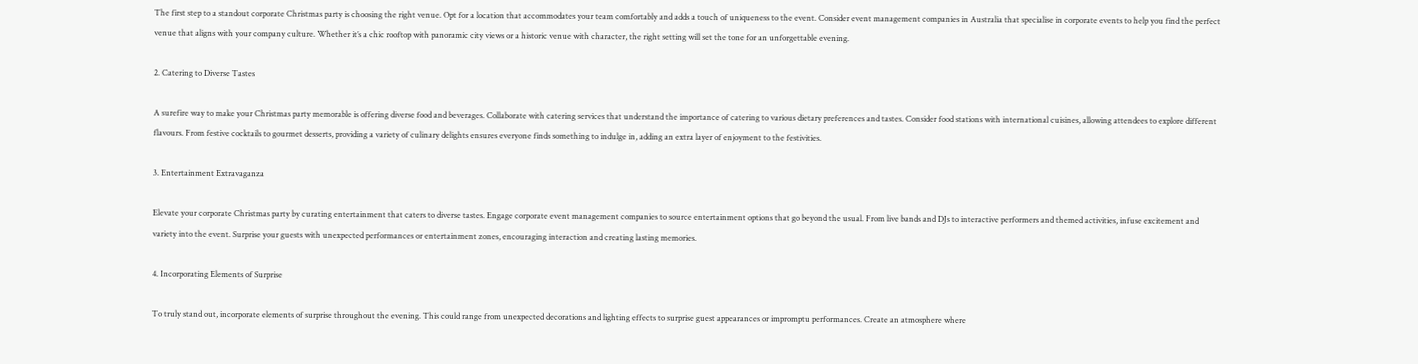The first step to a standout corporate Christmas party is choosing the right venue. Opt for a location that accommodates your team comfortably and adds a touch of uniqueness to the event. Consider event management companies in Australia that specialise in corporate events to help you find the perfect venue that aligns with your company culture. Whether it’s a chic rooftop with panoramic city views or a historic venue with character, the right setting will set the tone for an unforgettable evening.

2. Catering to Diverse Tastes

A surefire way to make your Christmas party memorable is offering diverse food and beverages. Collaborate with catering services that understand the importance of catering to various dietary preferences and tastes. Consider food stations with international cuisines, allowing attendees to explore different flavours. From festive cocktails to gourmet desserts, providing a variety of culinary delights ensures everyone finds something to indulge in, adding an extra layer of enjoyment to the festivities.

3. Entertainment Extravaganza

Elevate your corporate Christmas party by curating entertainment that caters to diverse tastes. Engage corporate event management companies to source entertainment options that go beyond the usual. From live bands and DJs to interactive performers and themed activities, infuse excitement and variety into the event. Surprise your guests with unexpected performances or entertainment zones, encouraging interaction and creating lasting memories.

4. Incorporating Elements of Surprise

To truly stand out, incorporate elements of surprise throughout the evening. This could range from unexpected decorations and lighting effects to surprise guest appearances or impromptu performances. Create an atmosphere where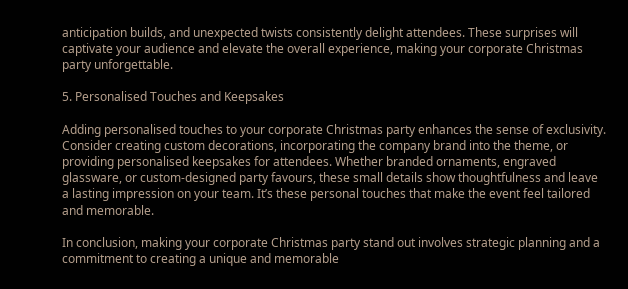anticipation builds, and unexpected twists consistently delight attendees. These surprises will captivate your audience and elevate the overall experience, making your corporate Christmas party unforgettable.

5. Personalised Touches and Keepsakes

Adding personalised touches to your corporate Christmas party enhances the sense of exclusivity. Consider creating custom decorations, incorporating the company brand into the theme, or providing personalised keepsakes for attendees. Whether branded ornaments, engraved glassware, or custom-designed party favours, these small details show thoughtfulness and leave a lasting impression on your team. It’s these personal touches that make the event feel tailored and memorable.

In conclusion, making your corporate Christmas party stand out involves strategic planning and a commitment to creating a unique and memorable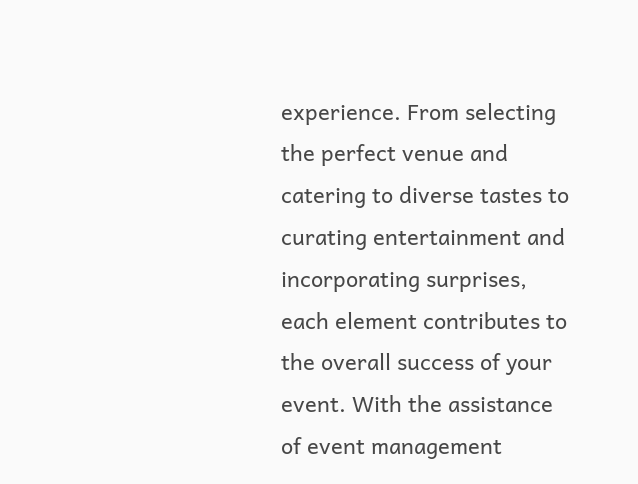experience. From selecting the perfect venue and catering to diverse tastes to curating entertainment and incorporating surprises, each element contributes to the overall success of your event. With the assistance of event management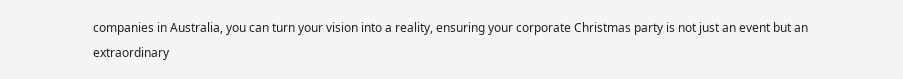companies in Australia, you can turn your vision into a reality, ensuring your corporate Christmas party is not just an event but an extraordinary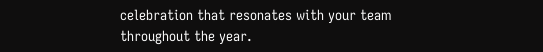celebration that resonates with your team throughout the year.